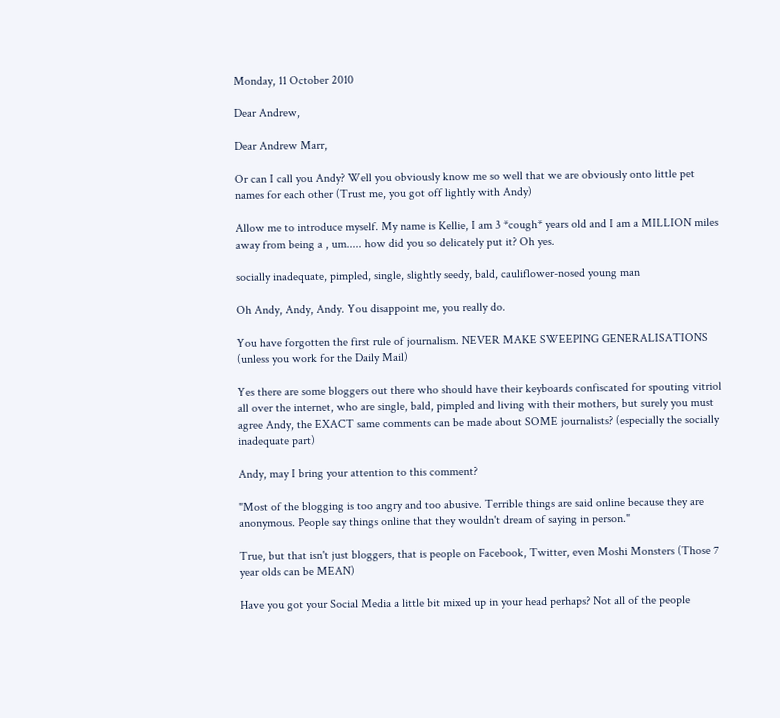Monday, 11 October 2010

Dear Andrew,

Dear Andrew Marr,

Or can I call you Andy? Well you obviously know me so well that we are obviously onto little pet names for each other (Trust me, you got off lightly with Andy)

Allow me to introduce myself. My name is Kellie, I am 3 *cough* years old and I am a MILLION miles away from being a , um..... how did you so delicately put it? Oh yes.

socially inadequate, pimpled, single, slightly seedy, bald, cauliflower-nosed young man

Oh Andy, Andy, Andy. You disappoint me, you really do.

You have forgotten the first rule of journalism. NEVER MAKE SWEEPING GENERALISATIONS (unless you work for the Daily Mail)

Yes there are some bloggers out there who should have their keyboards confiscated for spouting vitriol all over the internet, who are single, bald, pimpled and living with their mothers, but surely you must agree Andy, the EXACT same comments can be made about SOME journalists? (especially the socially inadequate part)

Andy, may I bring your attention to this comment?

"Most of the blogging is too angry and too abusive. Terrible things are said online because they are anonymous. People say things online that they wouldn't dream of saying in person."

True, but that isn't just bloggers, that is people on Facebook, Twitter, even Moshi Monsters (Those 7 year olds can be MEAN)

Have you got your Social Media a little bit mixed up in your head perhaps? Not all of the people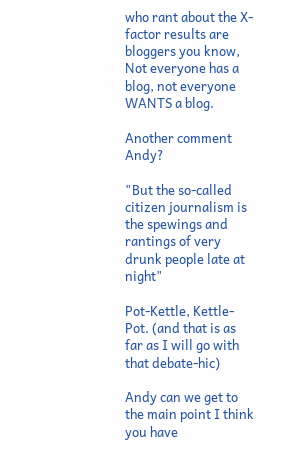who rant about the X-factor results are bloggers you know, Not everyone has a blog, not everyone WANTS a blog.

Another comment Andy?

"But the so-called citizen journalism is the spewings and rantings of very drunk people late at night"

Pot-Kettle, Kettle-Pot. (and that is as far as I will go with that debate-hic)

Andy can we get to the main point I think you have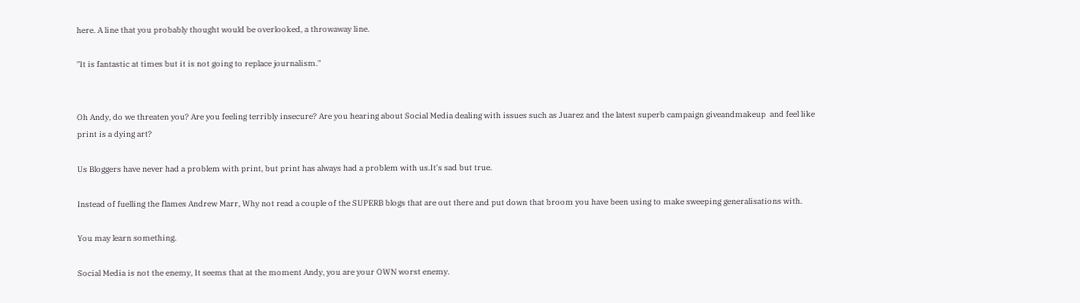here. A line that you probably thought would be overlooked, a throwaway line.

"It is fantastic at times but it is not going to replace journalism."


Oh Andy, do we threaten you? Are you feeling terribly insecure? Are you hearing about Social Media dealing with issues such as Juarez and the latest superb campaign giveandmakeup  and feel like print is a dying art?

Us Bloggers have never had a problem with print, but print has always had a problem with us.It's sad but true.

Instead of fuelling the flames Andrew Marr, Why not read a couple of the SUPERB blogs that are out there and put down that broom you have been using to make sweeping generalisations with.

You may learn something.

Social Media is not the enemy, It seems that at the moment Andy, you are your OWN worst enemy.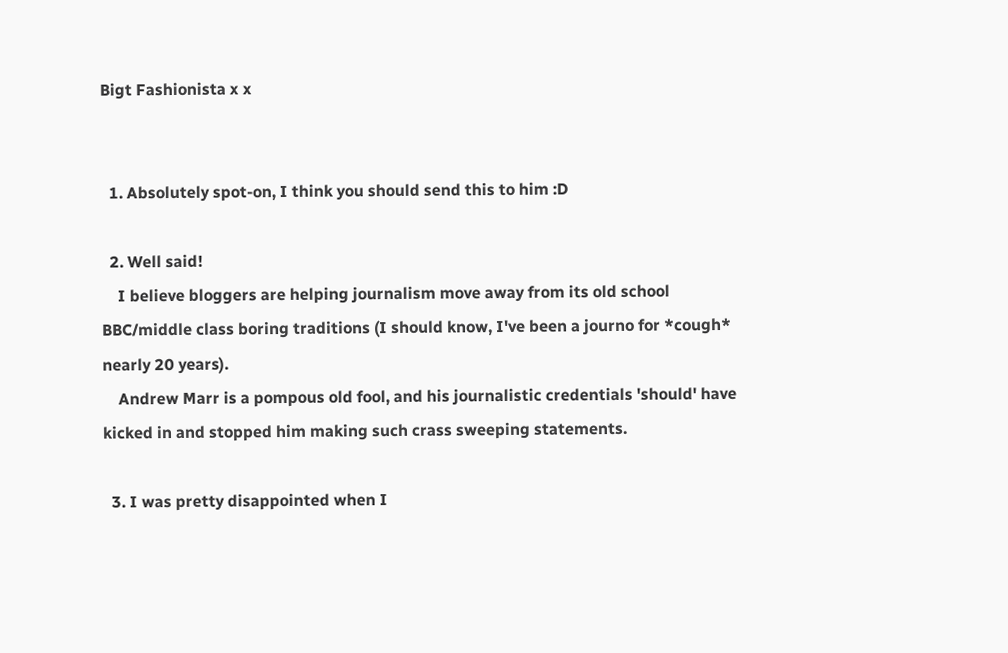Bigt Fashionista x x


  1. Absolutely spot-on, I think you should send this to him :D

  2. Well said!
    I believe bloggers are helping journalism move away from its old school BBC/middle class boring traditions (I should know, I've been a journo for *cough* nearly 20 years).
    Andrew Marr is a pompous old fool, and his journalistic credentials 'should' have kicked in and stopped him making such crass sweeping statements.

  3. I was pretty disappointed when I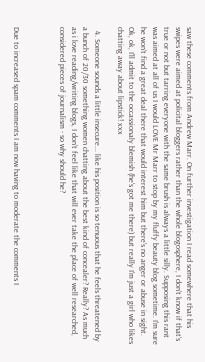saw these comments from Andrew Marr. On further investigation I read somewhere that his swipes were aimed at policital bloggers rather than the whole blogosphere, I don't know if that's true or not but tarring everyone with the same brush is always a little silly. Supposing this rant was aimed at all of us I would LOVE Mr Marr to stop by my fluffy beauty blog sometime. I'm sure he won't find a great deal there that would interest him but there's no anger or abuse in sight. Ok, ok, I'll admit to the occassionaly blemish (he's got me there) but really I'm just a girl who likes chatting away about lipstick! xxx

  4. Someone sounds a little insecure... like his position is so tenuous that he feels threatened by a bunch of 20/30 something women chatting about the best kind of concealer? Really? As much as i love reading/writing blogs, I don't feel like that will ever take the place of well researched, considered pieces of journalism - so why should he?



Due to increased spam comments I am now having to moderate the comments I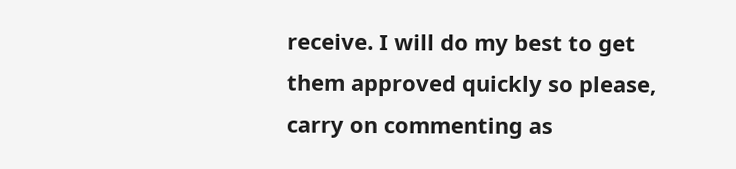receive. I will do my best to get them approved quickly so please, carry on commenting as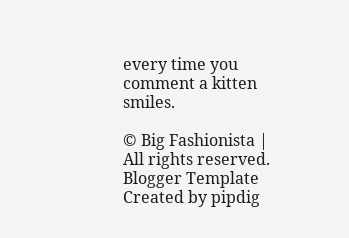every time you comment a kitten smiles.

© Big Fashionista | All rights reserved.
Blogger Template Created by pipdig